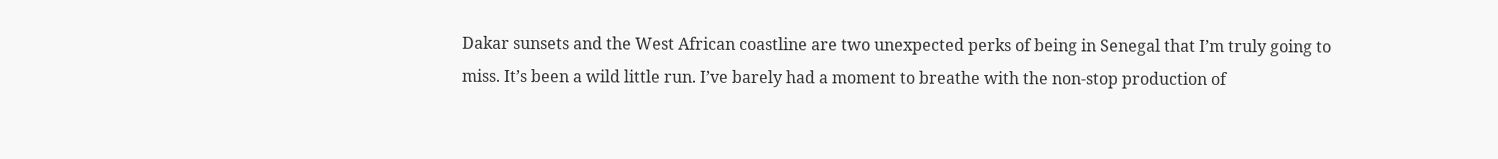Dakar sunsets and the West African coastline are two unexpected perks of being in Senegal that I’m truly going to miss. It’s been a wild little run. I’ve barely had a moment to breathe with the non-stop production of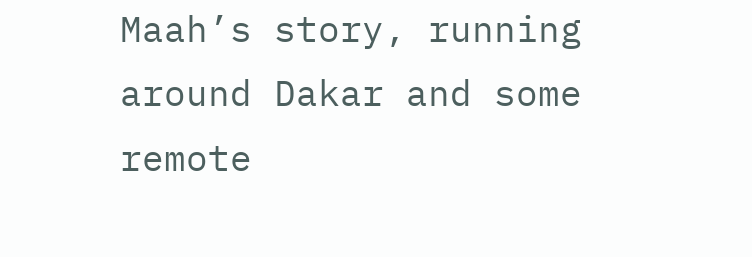Maah’s story, running around Dakar and some remote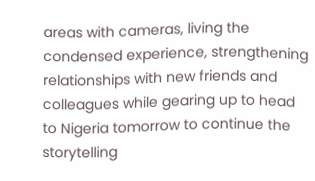areas with cameras, living the condensed experience, strengthening relationships with new friends and colleagues while gearing up to head to Nigeria tomorrow to continue the storytelling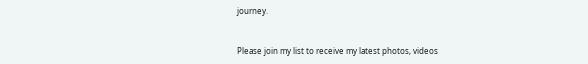journey.


Please join my list to receive my latest photos, videos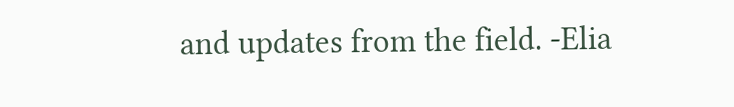and updates from the field. -Elia